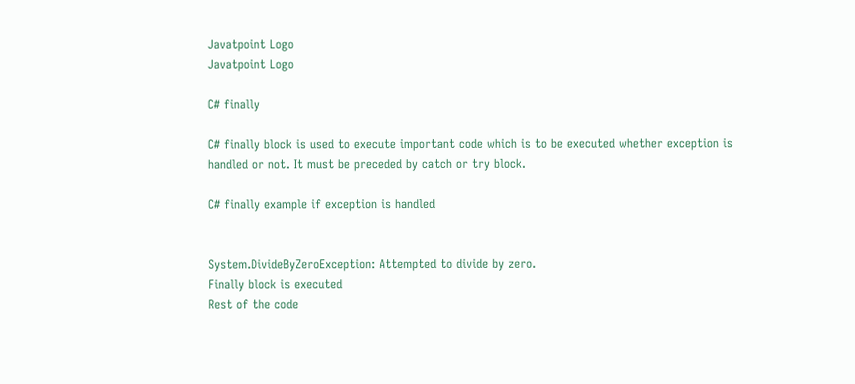Javatpoint Logo
Javatpoint Logo

C# finally

C# finally block is used to execute important code which is to be executed whether exception is handled or not. It must be preceded by catch or try block.

C# finally example if exception is handled


System.DivideByZeroException: Attempted to divide by zero.
Finally block is executed
Rest of the code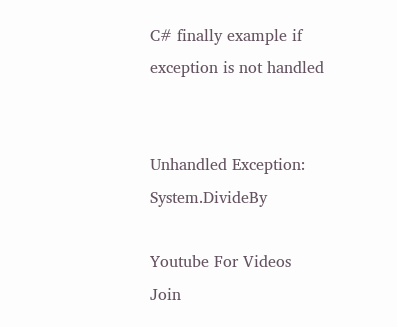C# finally example if exception is not handled


Unhandled Exception: System.DivideBy

Youtube For Videos Join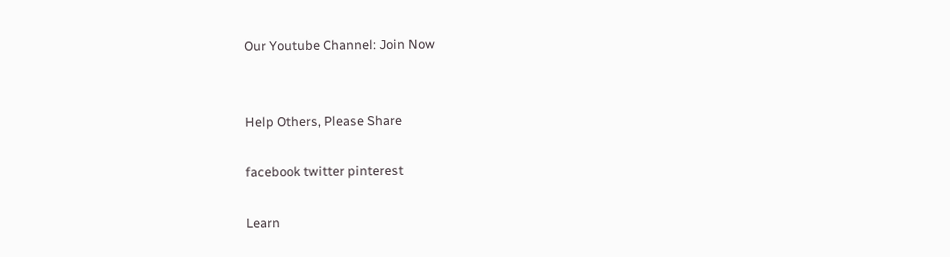Our Youtube Channel: Join Now


Help Others, Please Share

facebook twitter pinterest

Learn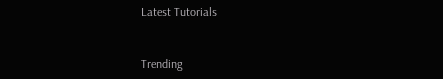Latest Tutorials


Trending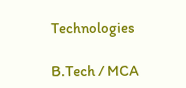Technologies

B.Tech / MCA